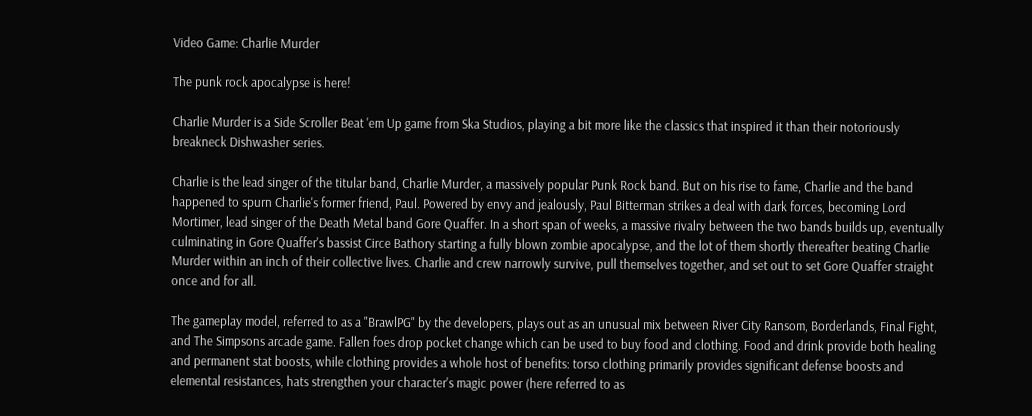Video Game: Charlie Murder

The punk rock apocalypse is here!

Charlie Murder is a Side Scroller Beat 'em Up game from Ska Studios, playing a bit more like the classics that inspired it than their notoriously breakneck Dishwasher series.

Charlie is the lead singer of the titular band, Charlie Murder, a massively popular Punk Rock band. But on his rise to fame, Charlie and the band happened to spurn Charlie's former friend, Paul. Powered by envy and jealously, Paul Bitterman strikes a deal with dark forces, becoming Lord Mortimer, lead singer of the Death Metal band Gore Quaffer. In a short span of weeks, a massive rivalry between the two bands builds up, eventually culminating in Gore Quaffer's bassist Circe Bathory starting a fully blown zombie apocalypse, and the lot of them shortly thereafter beating Charlie Murder within an inch of their collective lives. Charlie and crew narrowly survive, pull themselves together, and set out to set Gore Quaffer straight once and for all.

The gameplay model, referred to as a "BrawlPG" by the developers, plays out as an unusual mix between River City Ransom, Borderlands, Final Fight, and The Simpsons arcade game. Fallen foes drop pocket change which can be used to buy food and clothing. Food and drink provide both healing and permanent stat boosts, while clothing provides a whole host of benefits: torso clothing primarily provides significant defense boosts and elemental resistances, hats strengthen your character's magic power (here referred to as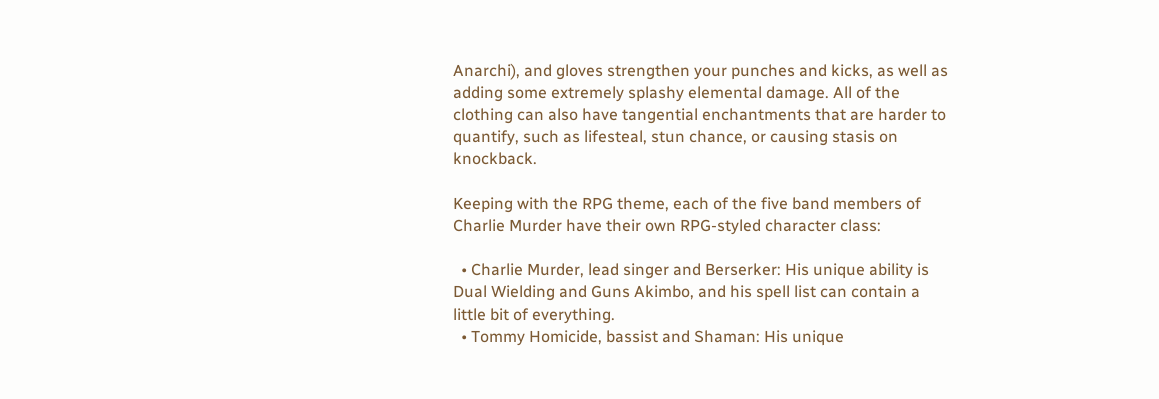Anarchi), and gloves strengthen your punches and kicks, as well as adding some extremely splashy elemental damage. All of the clothing can also have tangential enchantments that are harder to quantify, such as lifesteal, stun chance, or causing stasis on knockback.

Keeping with the RPG theme, each of the five band members of Charlie Murder have their own RPG-styled character class:

  • Charlie Murder, lead singer and Berserker: His unique ability is Dual Wielding and Guns Akimbo, and his spell list can contain a little bit of everything.
  • Tommy Homicide, bassist and Shaman: His unique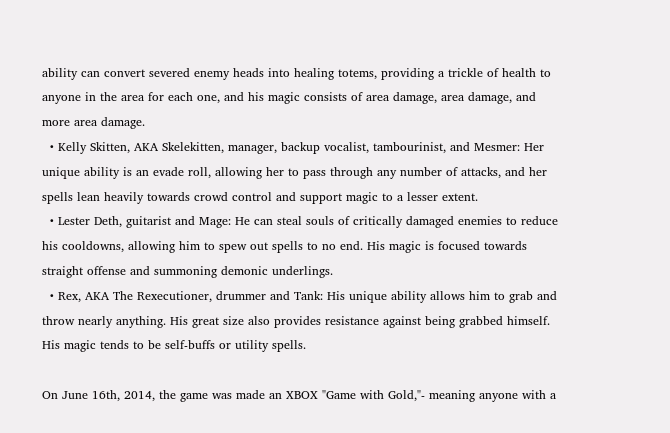ability can convert severed enemy heads into healing totems, providing a trickle of health to anyone in the area for each one, and his magic consists of area damage, area damage, and more area damage.
  • Kelly Skitten, AKA Skelekitten, manager, backup vocalist, tambourinist, and Mesmer: Her unique ability is an evade roll, allowing her to pass through any number of attacks, and her spells lean heavily towards crowd control and support magic to a lesser extent.
  • Lester Deth, guitarist and Mage: He can steal souls of critically damaged enemies to reduce his cooldowns, allowing him to spew out spells to no end. His magic is focused towards straight offense and summoning demonic underlings.
  • Rex, AKA The Rexecutioner, drummer and Tank: His unique ability allows him to grab and throw nearly anything. His great size also provides resistance against being grabbed himself. His magic tends to be self-buffs or utility spells.

On June 16th, 2014, the game was made an XBOX "Game with Gold,"- meaning anyone with a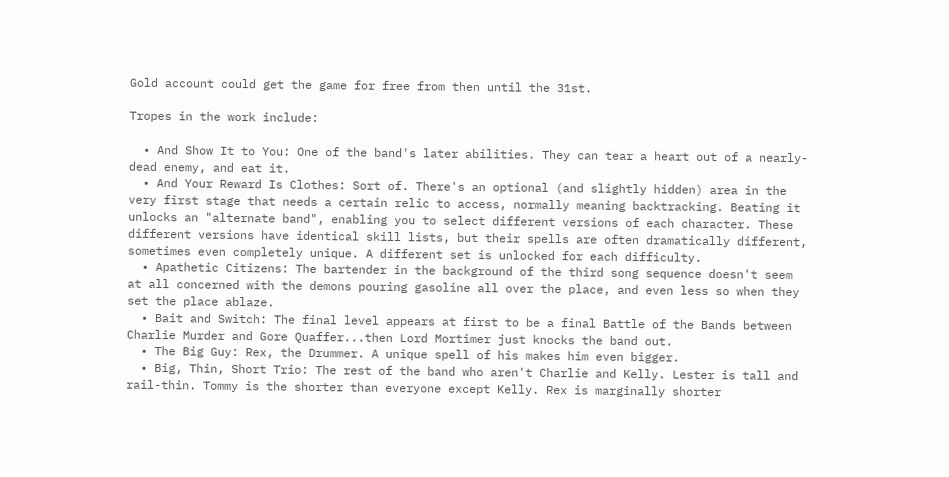Gold account could get the game for free from then until the 31st.

Tropes in the work include:

  • And Show It to You: One of the band's later abilities. They can tear a heart out of a nearly-dead enemy, and eat it.
  • And Your Reward Is Clothes: Sort of. There's an optional (and slightly hidden) area in the very first stage that needs a certain relic to access, normally meaning backtracking. Beating it unlocks an "alternate band", enabling you to select different versions of each character. These different versions have identical skill lists, but their spells are often dramatically different, sometimes even completely unique. A different set is unlocked for each difficulty.
  • Apathetic Citizens: The bartender in the background of the third song sequence doesn't seem at all concerned with the demons pouring gasoline all over the place, and even less so when they set the place ablaze.
  • Bait and Switch: The final level appears at first to be a final Battle of the Bands between Charlie Murder and Gore Quaffer...then Lord Mortimer just knocks the band out.
  • The Big Guy: Rex, the Drummer. A unique spell of his makes him even bigger.
  • Big, Thin, Short Trio: The rest of the band who aren't Charlie and Kelly. Lester is tall and rail-thin. Tommy is the shorter than everyone except Kelly. Rex is marginally shorter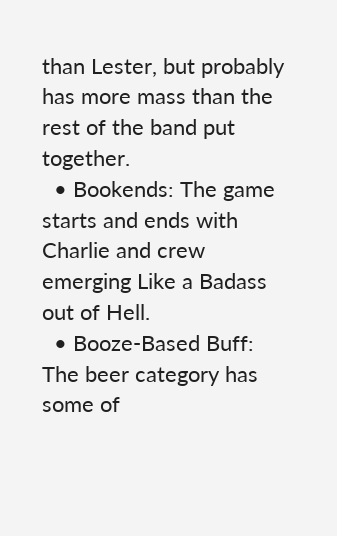than Lester, but probably has more mass than the rest of the band put together.
  • Bookends: The game starts and ends with Charlie and crew emerging Like a Badass out of Hell.
  • Booze-Based Buff: The beer category has some of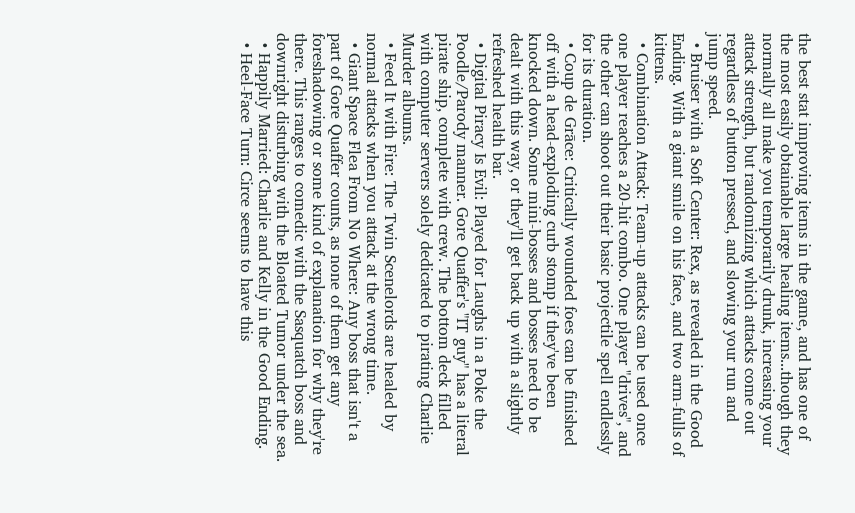the best stat improving items in the game, and has one of the most easily obtainable large healing items...though they normally all make you temporarily drunk, increasing your attack strength, but randomizing which attacks come out regardless of button pressed, and slowing your run and jump speed.
  • Bruiser with a Soft Center: Rex, as revealed in the Good Ending. With a giant smile on his face, and two arm-fulls of kittens.
  • Combination Attack: Team-up attacks can be used once one player reaches a 20-hit combo. One player "drives", and the other can shoot out their basic projectile spell endlessly for its duration.
  • Coup de Grāce: Critically wounded foes can be finished off with a head-exploding curb stomp if they've been knocked down. Some mini-bosses and bosses need to be dealt with this way, or they'll get back up with a slightly refreshed health bar.
  • Digital Piracy Is Evil: Played for Laughs in a Poke the Poodle/Parody manner. Gore Quaffer's "IT guy" has a literal pirate ship, complete with crew. The bottom deck filled with computer servers solely dedicated to pirating Charlie Murder albums.
  • Feed It with Fire: The Twin Scenelords are healed by normal attacks when you attack at the wrong time.
  • Giant Space Flea From No Where: Any boss that isn't a part of Gore Quaffer counts, as none of them get any foreshadowing or some kind of explanation for why they're there. This ranges to comedic with the Sasquatch boss and downright disturbing with the Bloated Tumor under the sea.
  • Happily Married: Charlie and Kelly in the Good Ending.
  • Heel-Face Turn: Circe seems to have this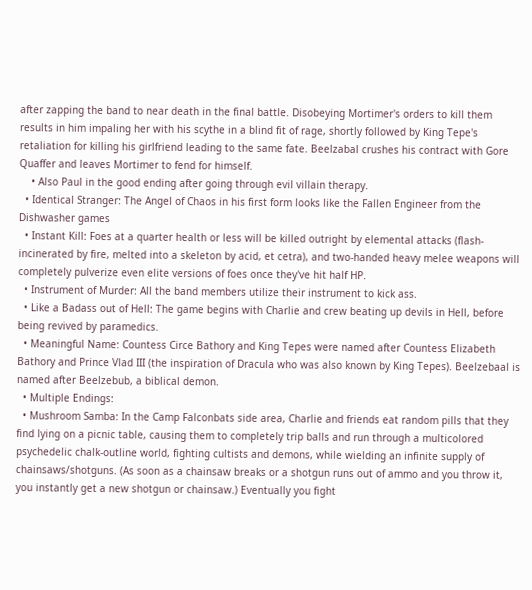after zapping the band to near death in the final battle. Disobeying Mortimer's orders to kill them results in him impaling her with his scythe in a blind fit of rage, shortly followed by King Tepe's retaliation for killing his girlfriend leading to the same fate. Beelzabal crushes his contract with Gore Quaffer and leaves Mortimer to fend for himself.
    • Also Paul in the good ending after going through evil villain therapy.
  • Identical Stranger: The Angel of Chaos in his first form looks like the Fallen Engineer from the Dishwasher games
  • Instant Kill: Foes at a quarter health or less will be killed outright by elemental attacks (flash-incinerated by fire, melted into a skeleton by acid, et cetra), and two-handed heavy melee weapons will completely pulverize even elite versions of foes once they've hit half HP.
  • Instrument of Murder: All the band members utilize their instrument to kick ass.
  • Like a Badass out of Hell: The game begins with Charlie and crew beating up devils in Hell, before being revived by paramedics.
  • Meaningful Name: Countess Circe Bathory and King Tepes were named after Countess Elizabeth Bathory and Prince Vlad III (the inspiration of Dracula who was also known by King Tepes). Beelzebaal is named after Beelzebub, a biblical demon.
  • Multiple Endings:
  • Mushroom Samba: In the Camp Falconbats side area, Charlie and friends eat random pills that they find lying on a picnic table, causing them to completely trip balls and run through a multicolored psychedelic chalk-outline world, fighting cultists and demons, while wielding an infinite supply of chainsaws/shotguns. (As soon as a chainsaw breaks or a shotgun runs out of ammo and you throw it, you instantly get a new shotgun or chainsaw.) Eventually you fight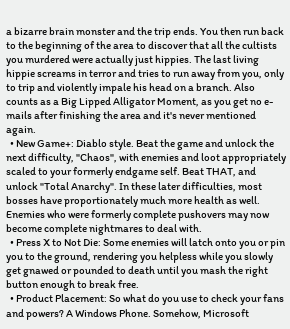a bizarre brain monster and the trip ends. You then run back to the beginning of the area to discover that all the cultists you murdered were actually just hippies. The last living hippie screams in terror and tries to run away from you, only to trip and violently impale his head on a branch. Also counts as a Big Lipped Alligator Moment, as you get no e-mails after finishing the area and it's never mentioned again.
  • New Game+: Diablo style. Beat the game and unlock the next difficulty, "Chaos", with enemies and loot appropriately scaled to your formerly endgame self. Beat THAT, and unlock "Total Anarchy". In these later difficulties, most bosses have proportionately much more health as well. Enemies who were formerly complete pushovers may now become complete nightmares to deal with.
  • Press X to Not Die: Some enemies will latch onto you or pin you to the ground, rendering you helpless while you slowly get gnawed or pounded to death until you mash the right button enough to break free.
  • Product Placement: So what do you use to check your fans and powers? A Windows Phone. Somehow, Microsoft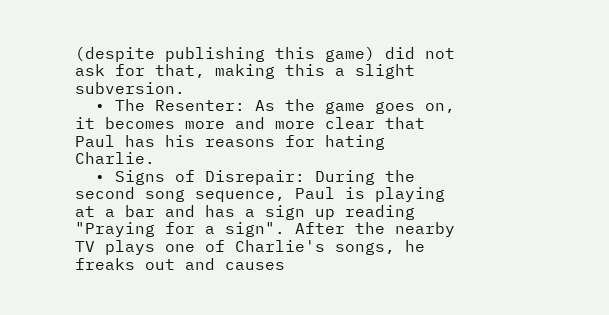(despite publishing this game) did not ask for that, making this a slight subversion.
  • The Resenter: As the game goes on, it becomes more and more clear that Paul has his reasons for hating Charlie.
  • Signs of Disrepair: During the second song sequence, Paul is playing at a bar and has a sign up reading "Praying for a sign". After the nearby TV plays one of Charlie's songs, he freaks out and causes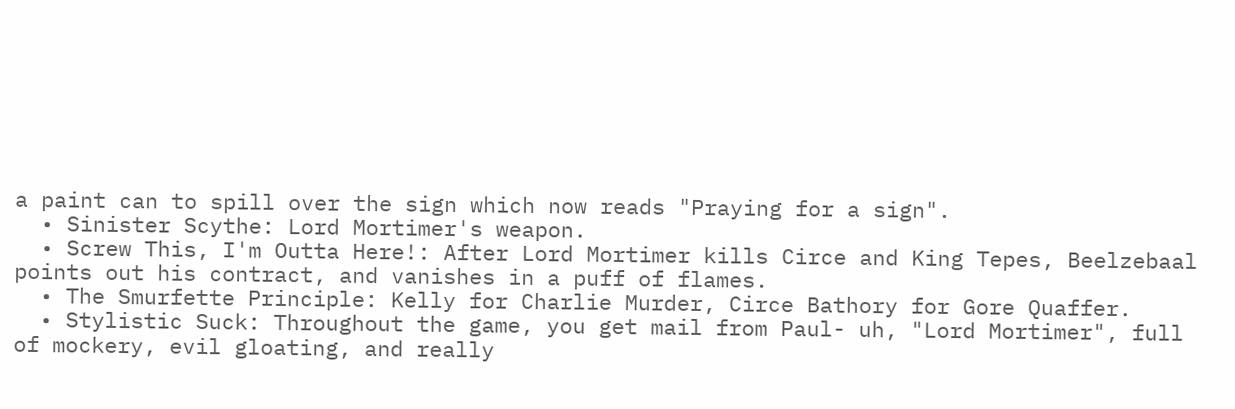a paint can to spill over the sign which now reads "Praying for a sign".
  • Sinister Scythe: Lord Mortimer's weapon.
  • Screw This, I'm Outta Here!: After Lord Mortimer kills Circe and King Tepes, Beelzebaal points out his contract, and vanishes in a puff of flames.
  • The Smurfette Principle: Kelly for Charlie Murder, Circe Bathory for Gore Quaffer.
  • Stylistic Suck: Throughout the game, you get mail from Paul- uh, "Lord Mortimer", full of mockery, evil gloating, and really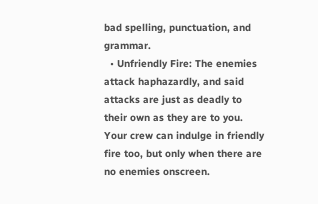bad spelling, punctuation, and grammar.
  • Unfriendly Fire: The enemies attack haphazardly, and said attacks are just as deadly to their own as they are to you. Your crew can indulge in friendly fire too, but only when there are no enemies onscreen.